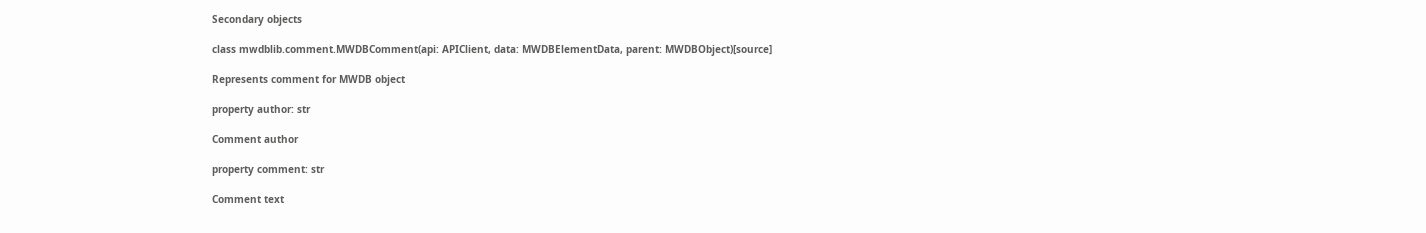Secondary objects

class mwdblib.comment.MWDBComment(api: APIClient, data: MWDBElementData, parent: MWDBObject)[source]

Represents comment for MWDB object

property author: str

Comment author

property comment: str

Comment text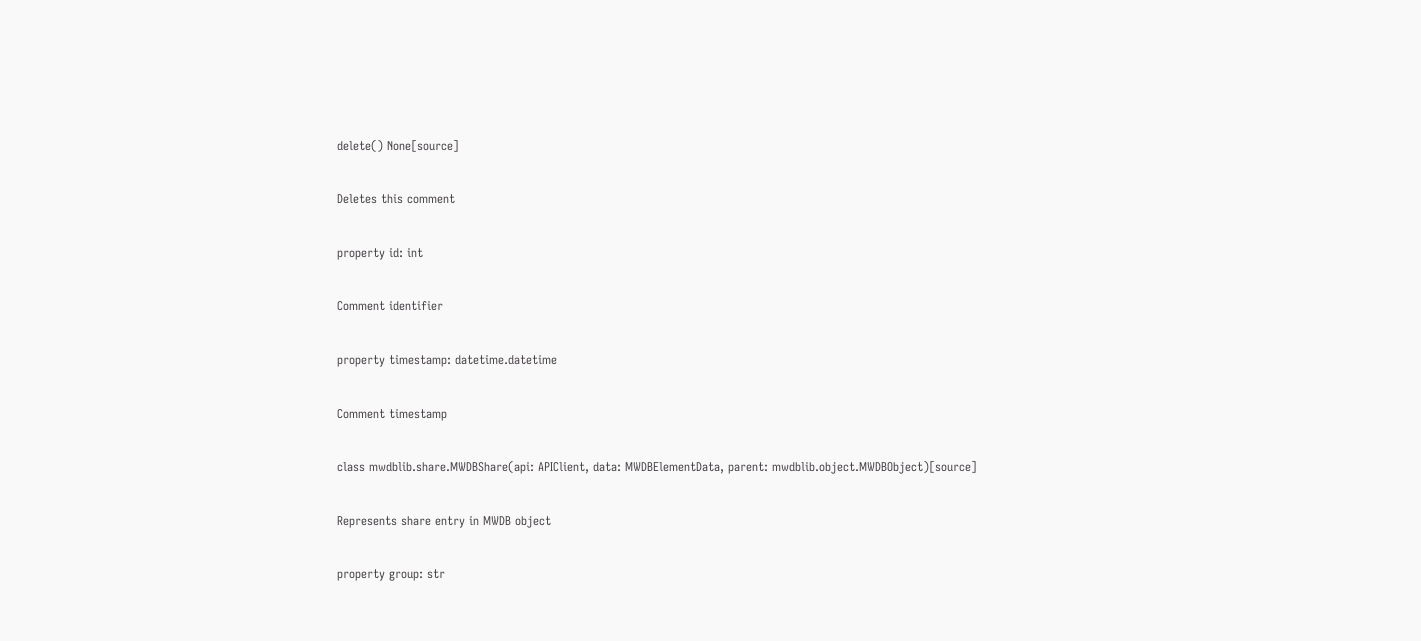delete() None[source]

Deletes this comment

property id: int

Comment identifier

property timestamp: datetime.datetime

Comment timestamp

class mwdblib.share.MWDBShare(api: APIClient, data: MWDBElementData, parent: mwdblib.object.MWDBObject)[source]

Represents share entry in MWDB object

property group: str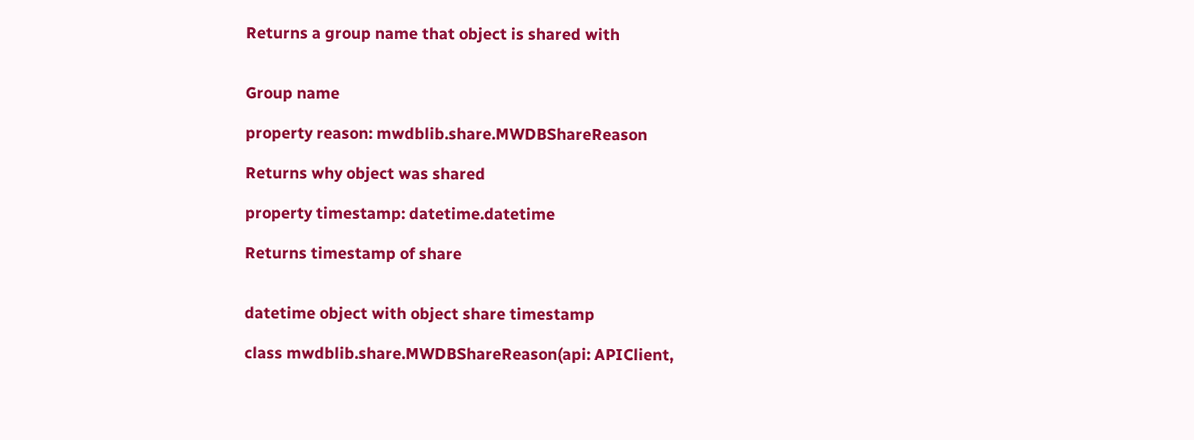Returns a group name that object is shared with


Group name

property reason: mwdblib.share.MWDBShareReason

Returns why object was shared

property timestamp: datetime.datetime

Returns timestamp of share


datetime object with object share timestamp

class mwdblib.share.MWDBShareReason(api: APIClient,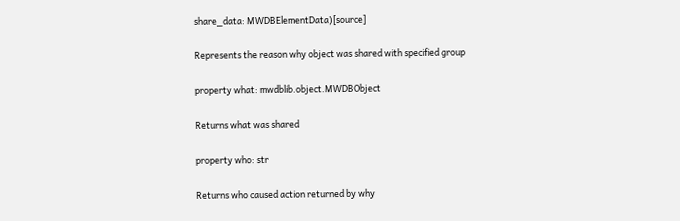share_data: MWDBElementData)[source]

Represents the reason why object was shared with specified group

property what: mwdblib.object.MWDBObject

Returns what was shared

property who: str

Returns who caused action returned by why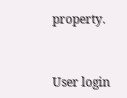property.


User login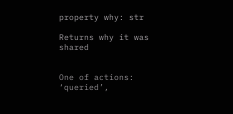property why: str

Returns why it was shared


One of actions: ‘queried’,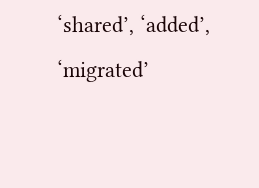‘shared’, ‘added’, ‘migrated’